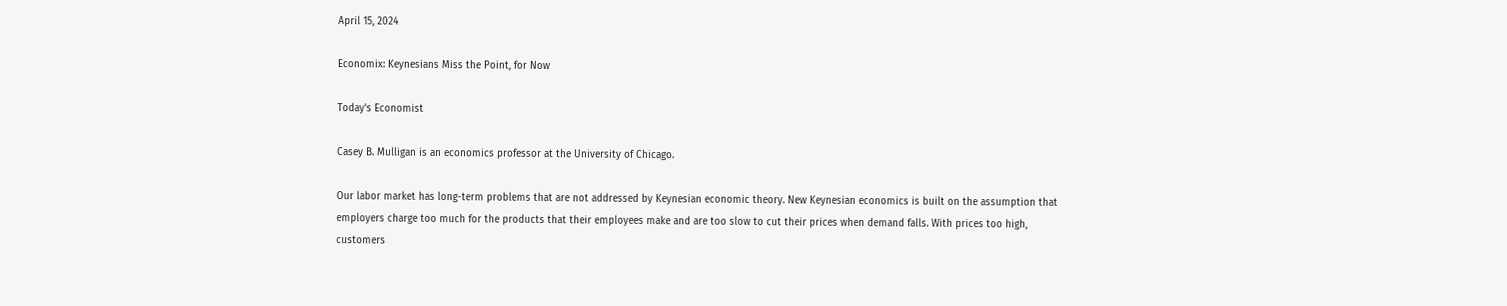April 15, 2024

Economix: Keynesians Miss the Point, for Now

Today's Economist

Casey B. Mulligan is an economics professor at the University of Chicago.

Our labor market has long-term problems that are not addressed by Keynesian economic theory. New Keynesian economics is built on the assumption that employers charge too much for the products that their employees make and are too slow to cut their prices when demand falls. With prices too high, customers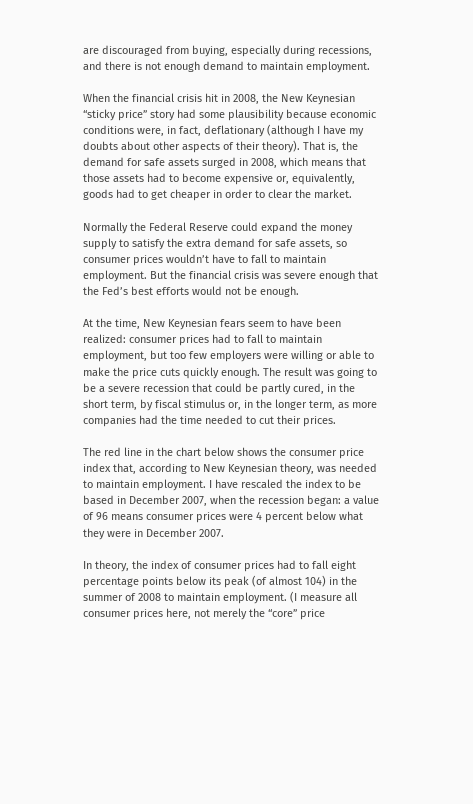are discouraged from buying, especially during recessions, and there is not enough demand to maintain employment.

When the financial crisis hit in 2008, the New Keynesian “sticky price” story had some plausibility because economic conditions were, in fact, deflationary (although I have my doubts about other aspects of their theory). That is, the demand for safe assets surged in 2008, which means that those assets had to become expensive or, equivalently, goods had to get cheaper in order to clear the market.

Normally the Federal Reserve could expand the money supply to satisfy the extra demand for safe assets, so consumer prices wouldn’t have to fall to maintain employment. But the financial crisis was severe enough that the Fed’s best efforts would not be enough.

At the time, New Keynesian fears seem to have been realized: consumer prices had to fall to maintain employment, but too few employers were willing or able to make the price cuts quickly enough. The result was going to be a severe recession that could be partly cured, in the short term, by fiscal stimulus or, in the longer term, as more companies had the time needed to cut their prices.

The red line in the chart below shows the consumer price index that, according to New Keynesian theory, was needed to maintain employment. I have rescaled the index to be based in December 2007, when the recession began: a value of 96 means consumer prices were 4 percent below what they were in December 2007.

In theory, the index of consumer prices had to fall eight percentage points below its peak (of almost 104) in the summer of 2008 to maintain employment. (I measure all consumer prices here, not merely the “core” price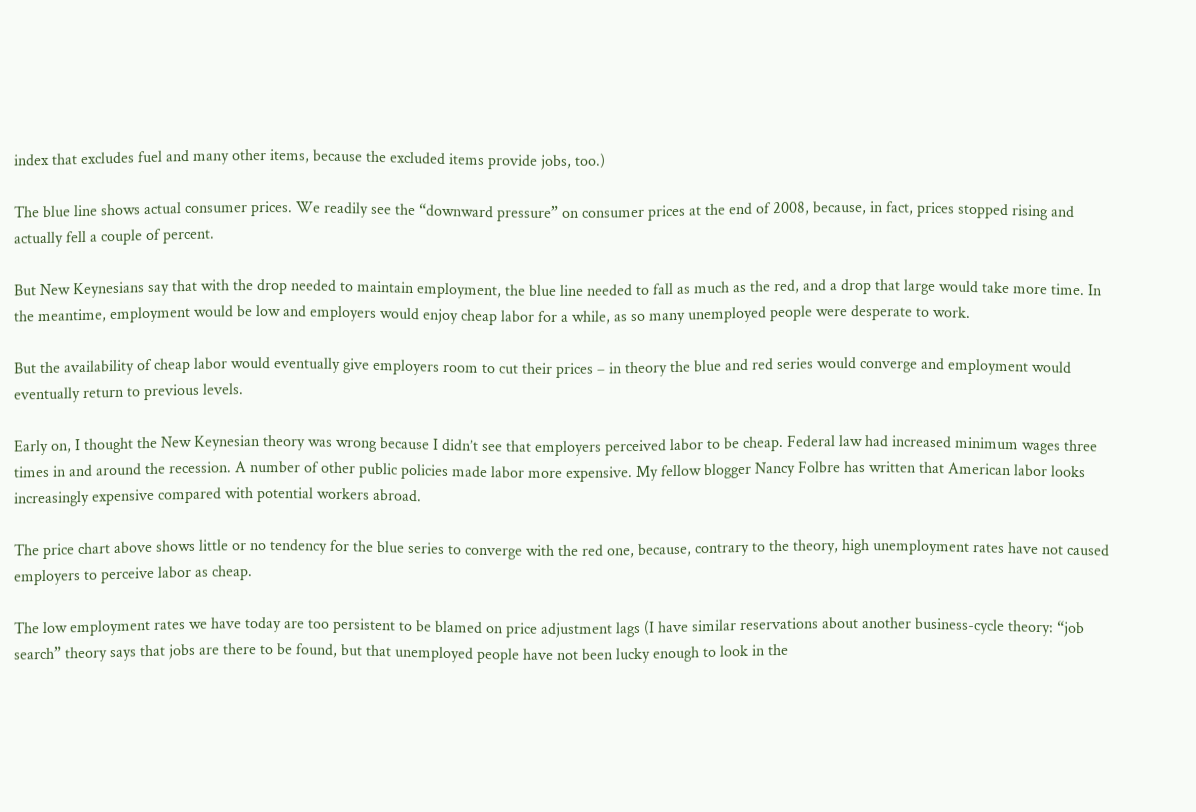index that excludes fuel and many other items, because the excluded items provide jobs, too.)

The blue line shows actual consumer prices. We readily see the “downward pressure” on consumer prices at the end of 2008, because, in fact, prices stopped rising and actually fell a couple of percent.

But New Keynesians say that with the drop needed to maintain employment, the blue line needed to fall as much as the red, and a drop that large would take more time. In the meantime, employment would be low and employers would enjoy cheap labor for a while, as so many unemployed people were desperate to work.

But the availability of cheap labor would eventually give employers room to cut their prices – in theory the blue and red series would converge and employment would eventually return to previous levels.

Early on, I thought the New Keynesian theory was wrong because I didn’t see that employers perceived labor to be cheap. Federal law had increased minimum wages three times in and around the recession. A number of other public policies made labor more expensive. My fellow blogger Nancy Folbre has written that American labor looks increasingly expensive compared with potential workers abroad.

The price chart above shows little or no tendency for the blue series to converge with the red one, because, contrary to the theory, high unemployment rates have not caused employers to perceive labor as cheap.

The low employment rates we have today are too persistent to be blamed on price adjustment lags (I have similar reservations about another business-cycle theory: “job search” theory says that jobs are there to be found, but that unemployed people have not been lucky enough to look in the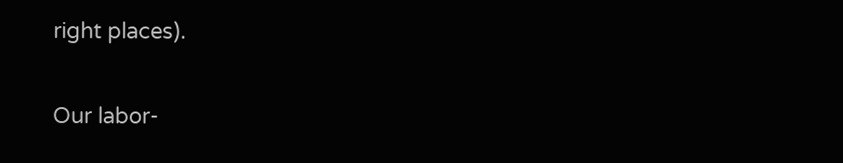right places).

Our labor-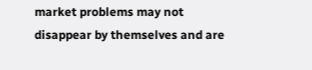market problems may not disappear by themselves and are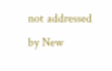not addressed by New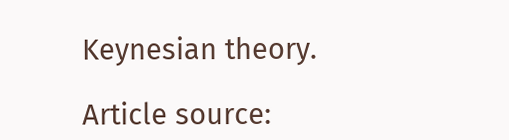Keynesian theory.

Article source: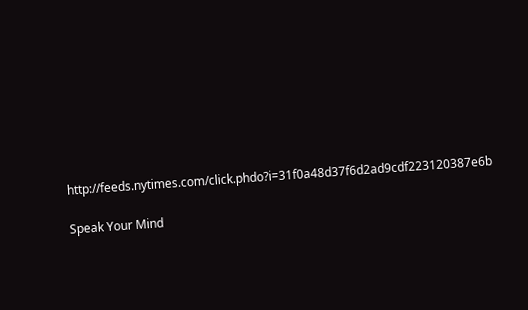http://feeds.nytimes.com/click.phdo?i=31f0a48d37f6d2ad9cdf223120387e6b

Speak Your Mind